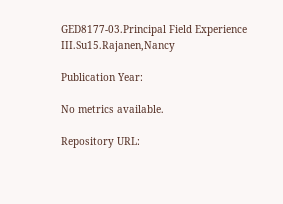GED8177-03.Principal Field Experience III.Su15.Rajanen,Nancy

Publication Year:

No metrics available.

Repository URL: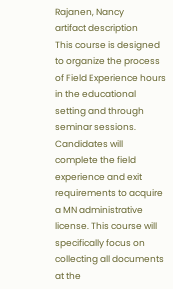Rajanen, Nancy
artifact description
This course is designed to organize the process of Field Experience hours in the educational setting and through seminar sessions. Candidates will complete the field experience and exit requirements to acquire a MN administrative license. This course will specifically focus on collecting all documents at the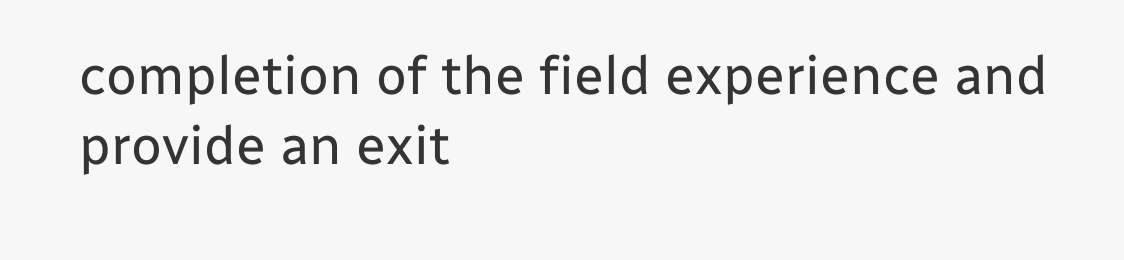completion of the field experience and provide an exit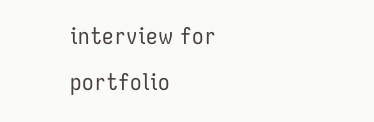interview for portfolio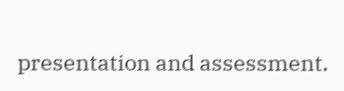presentation and assessment.